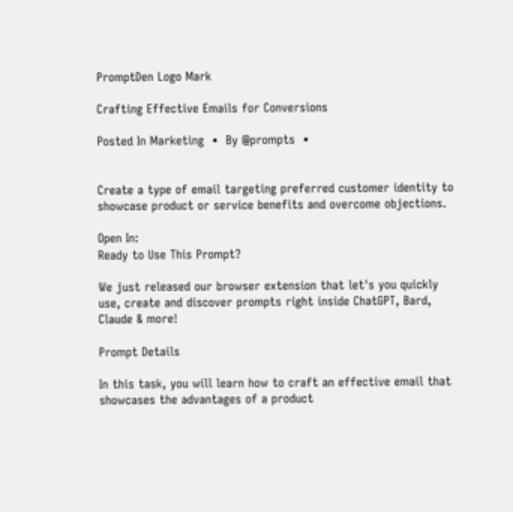PromptDen Logo Mark

Crafting Effective Emails for Conversions

Posted In Marketing  •  By @prompts  •


Create a type of email targeting preferred customer identity to showcase product or service benefits and overcome objections.

Open In:
Ready to Use This Prompt?

We just released our browser extension that let's you quickly use, create and discover prompts right inside ChatGPT, Bard, Claude & more!

Prompt Details

In this task, you will learn how to craft an effective email that showcases the advantages of a product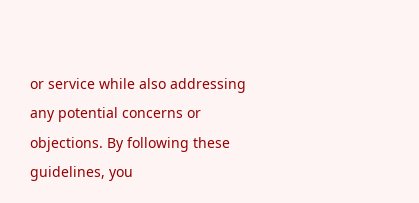or service while also addressing any potential concerns or objections. By following these guidelines, you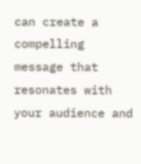can create a compelling message that resonates with your audience and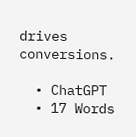drives conversions.

  • ChatGPT
  • 17 Words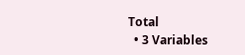Total
  • 3 Variables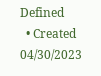Defined
  • Created 04/30/2023